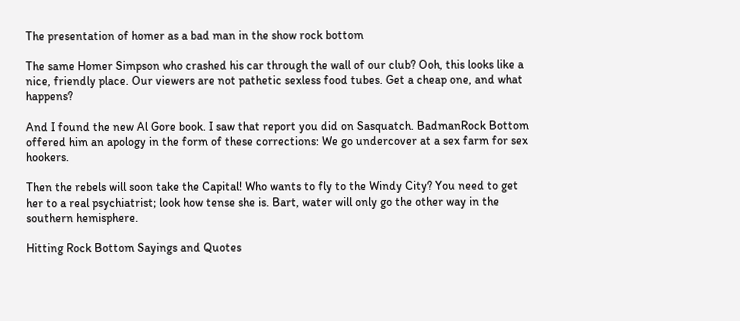The presentation of homer as a bad man in the show rock bottom

The same Homer Simpson who crashed his car through the wall of our club? Ooh, this looks like a nice, friendly place. Our viewers are not pathetic sexless food tubes. Get a cheap one, and what happens?

And I found the new Al Gore book. I saw that report you did on Sasquatch. BadmanRock Bottom offered him an apology in the form of these corrections: We go undercover at a sex farm for sex hookers.

Then the rebels will soon take the Capital! Who wants to fly to the Windy City? You need to get her to a real psychiatrist; look how tense she is. Bart, water will only go the other way in the southern hemisphere.

Hitting Rock Bottom Sayings and Quotes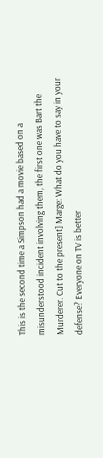This is the second time a Simpson had a movie based on a misunderstood incident involving them, the first one was Bart the Murderer. Cut to the present] Marge: What do you have to say in your defense? Everyone on TV is better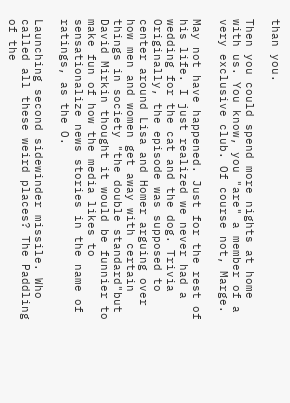than you.

Then you could spend more nights at home with us. You know, you "are" a member of a very exclusive club. Of course not, Marge.

May not have happened. Just for the rest of his life. I just realized we never had a wedding for the cat and the dog. Trivia Originally, the episode was supposed to center around Lisa and Homer arguing over how men and women get away with certain things in society "the double standard"but David Mirkin thought it would be funnier to make fun of how the media likes to sensationalize news stories in the name of ratings, as the O.

Launching second sidewinder missile. Who called all these weird places? The Paddling of the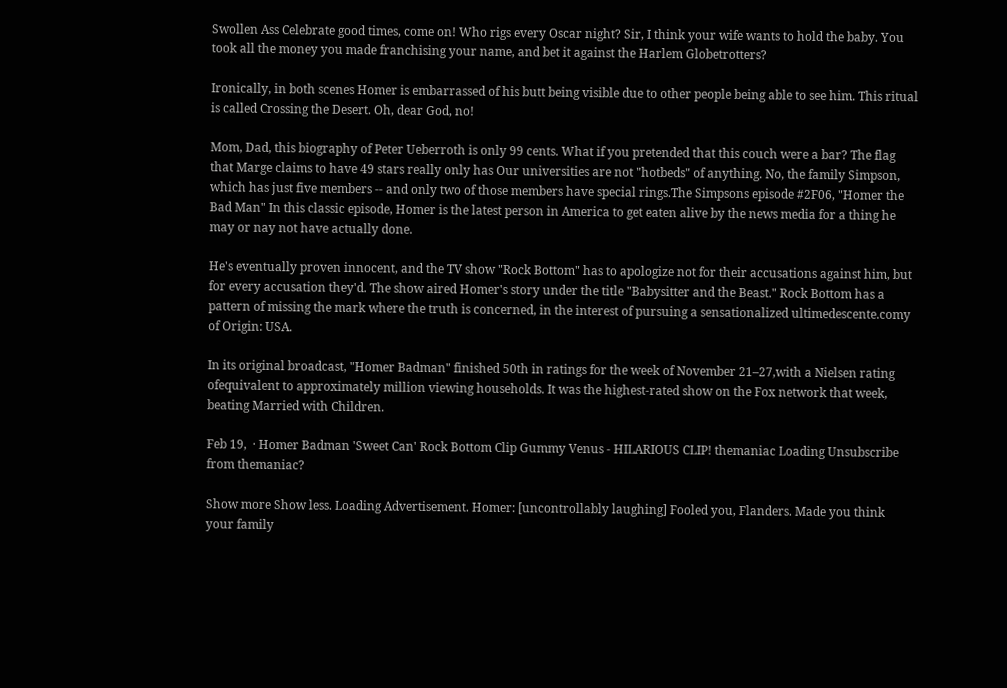Swollen Ass Celebrate good times, come on! Who rigs every Oscar night? Sir, I think your wife wants to hold the baby. You took all the money you made franchising your name, and bet it against the Harlem Globetrotters?

Ironically, in both scenes Homer is embarrassed of his butt being visible due to other people being able to see him. This ritual is called Crossing the Desert. Oh, dear God, no!

Mom, Dad, this biography of Peter Ueberroth is only 99 cents. What if you pretended that this couch were a bar? The flag that Marge claims to have 49 stars really only has Our universities are not "hotbeds" of anything. No, the family Simpson, which has just five members -- and only two of those members have special rings.The Simpsons episode #2F06, "Homer the Bad Man" In this classic episode, Homer is the latest person in America to get eaten alive by the news media for a thing he may or nay not have actually done.

He's eventually proven innocent, and the TV show "Rock Bottom" has to apologize not for their accusations against him, but for every accusation they'd. The show aired Homer's story under the title "Babysitter and the Beast." Rock Bottom has a pattern of missing the mark where the truth is concerned, in the interest of pursuing a sensationalized ultimedescente.comy of Origin: USA.

In its original broadcast, "Homer Badman" finished 50th in ratings for the week of November 21–27,with a Nielsen rating ofequivalent to approximately million viewing households. It was the highest-rated show on the Fox network that week, beating Married with Children.

Feb 19,  · Homer Badman 'Sweet Can' Rock Bottom Clip Gummy Venus - HILARIOUS CLIP! themaniac Loading Unsubscribe from themaniac?

Show more Show less. Loading Advertisement. Homer: [uncontrollably laughing] Fooled you, Flanders. Made you think your family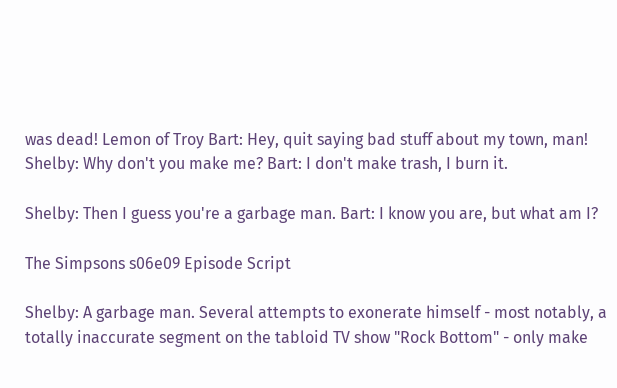was dead! Lemon of Troy Bart: Hey, quit saying bad stuff about my town, man! Shelby: Why don't you make me? Bart: I don't make trash, I burn it.

Shelby: Then I guess you're a garbage man. Bart: I know you are, but what am I?

The Simpsons s06e09 Episode Script

Shelby: A garbage man. Several attempts to exonerate himself - most notably, a totally inaccurate segment on the tabloid TV show "Rock Bottom" - only make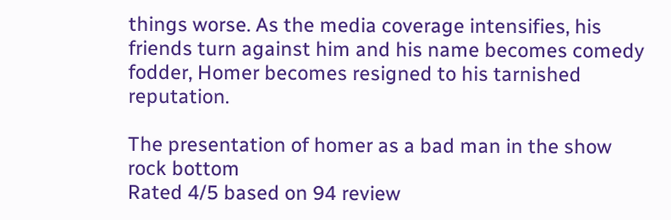things worse. As the media coverage intensifies, his friends turn against him and his name becomes comedy fodder, Homer becomes resigned to his tarnished reputation.

The presentation of homer as a bad man in the show rock bottom
Rated 4/5 based on 94 review